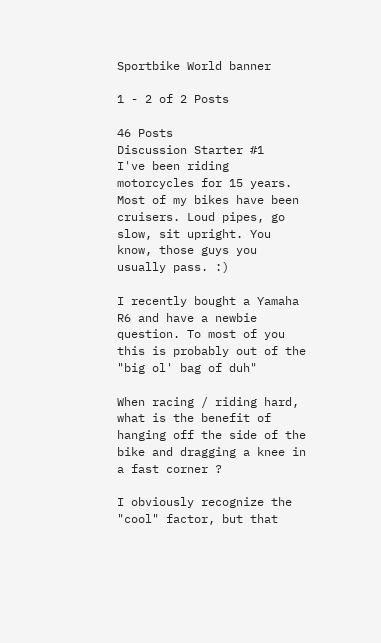Sportbike World banner

1 - 2 of 2 Posts

46 Posts
Discussion Starter #1
I've been riding motorcycles for 15 years. Most of my bikes have been cruisers. Loud pipes, go slow, sit upright. You know, those guys you usually pass. :)

I recently bought a Yamaha R6 and have a newbie question. To most of you this is probably out of the "big ol' bag of duh"

When racing / riding hard, what is the benefit of hanging off the side of the bike and dragging a knee in a fast corner ?

I obviously recognize the "cool" factor, but that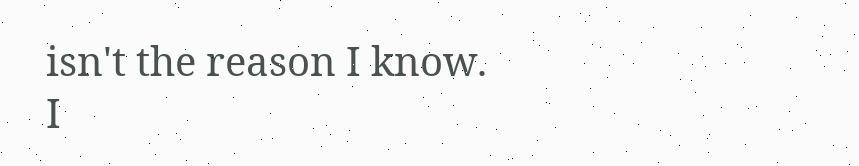isn't the reason I know. I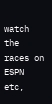watch the races on ESPN etc,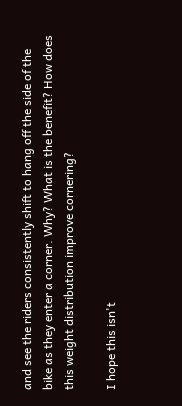and see the riders consistently shift to hang off the side of the bike as they enter a corner. Why? What is the benefit? How does this weight distribution improve cornering?

I hope this isn't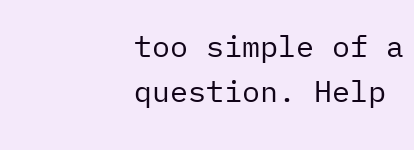too simple of a question. Help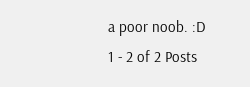a poor noob. :D
1 - 2 of 2 Posts